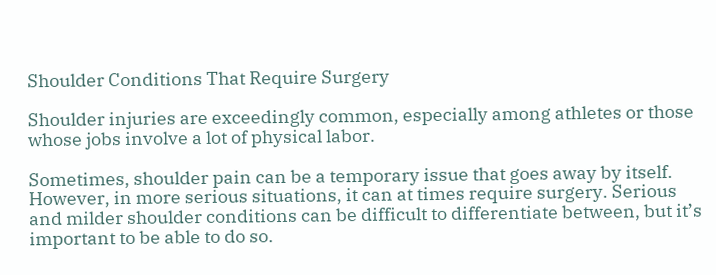Shoulder Conditions That Require Surgery

Shoulder injuries are exceedingly common, especially among athletes or those whose jobs involve a lot of physical labor.

Sometimes, shoulder pain can be a temporary issue that goes away by itself. However, in more serious situations, it can at times require surgery. Serious and milder shoulder conditions can be difficult to differentiate between, but it’s important to be able to do so.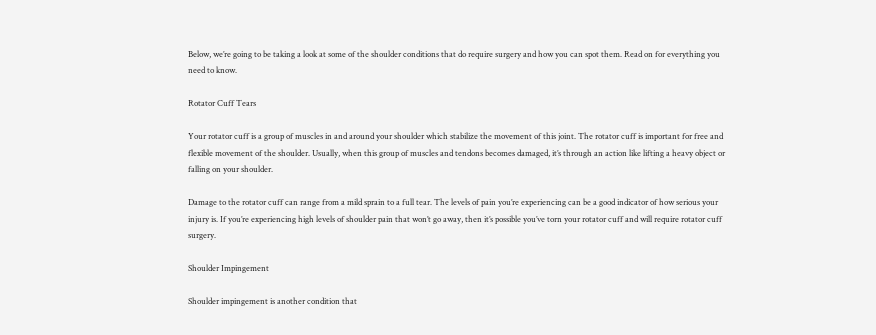Below, we’re going to be taking a look at some of the shoulder conditions that do require surgery and how you can spot them. Read on for everything you need to know.

Rotator Cuff Tears

Your rotator cuff is a group of muscles in and around your shoulder which stabilize the movement of this joint. The rotator cuff is important for free and flexible movement of the shoulder. Usually, when this group of muscles and tendons becomes damaged, it’s through an action like lifting a heavy object or falling on your shoulder.

Damage to the rotator cuff can range from a mild sprain to a full tear. The levels of pain you’re experiencing can be a good indicator of how serious your injury is. If you’re experiencing high levels of shoulder pain that won’t go away, then it’s possible you’ve torn your rotator cuff and will require rotator cuff surgery.

Shoulder Impingement

Shoulder impingement is another condition that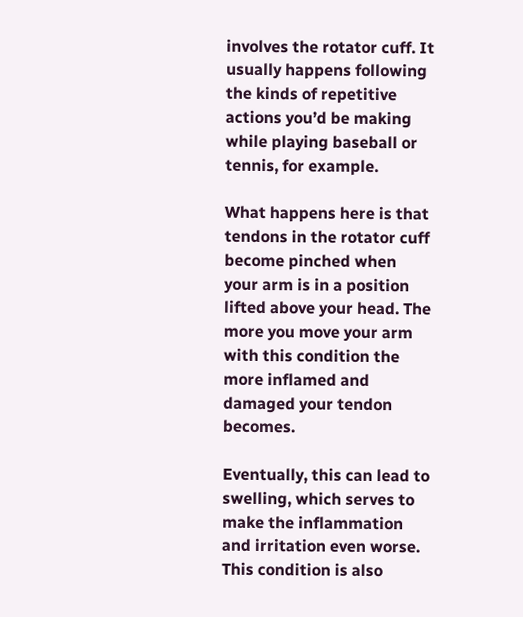involves the rotator cuff. It usually happens following the kinds of repetitive actions you’d be making while playing baseball or tennis, for example.

What happens here is that tendons in the rotator cuff become pinched when your arm is in a position lifted above your head. The more you move your arm with this condition the more inflamed and damaged your tendon becomes.

Eventually, this can lead to swelling, which serves to make the inflammation and irritation even worse. This condition is also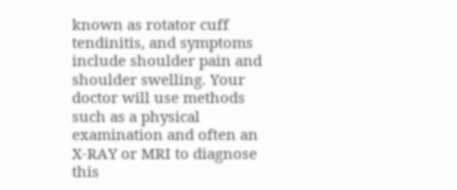known as rotator cuff tendinitis, and symptoms include shoulder pain and shoulder swelling. Your doctor will use methods such as a physical examination and often an X-RAY or MRI to diagnose this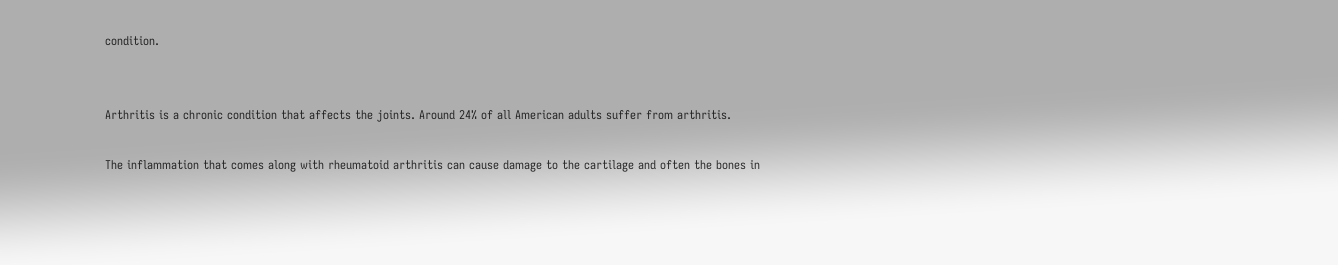condition.


Arthritis is a chronic condition that affects the joints. Around 24% of all American adults suffer from arthritis.

The inflammation that comes along with rheumatoid arthritis can cause damage to the cartilage and often the bones in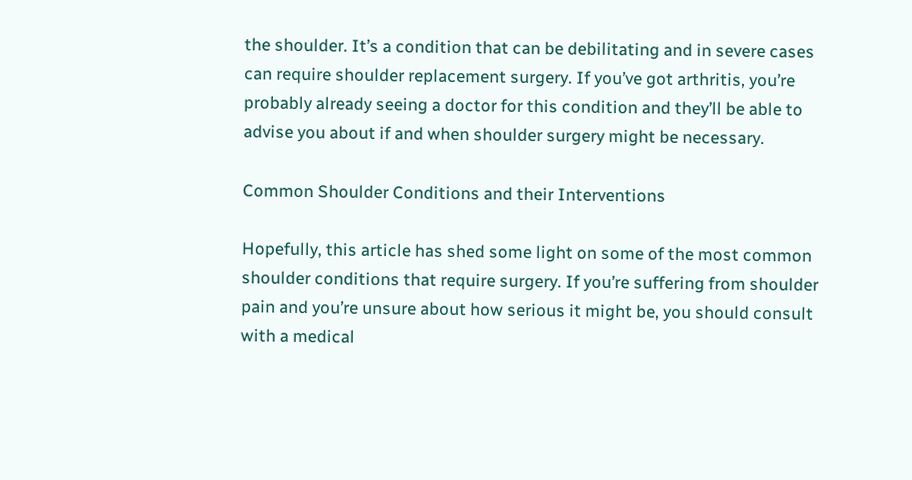the shoulder. It’s a condition that can be debilitating and in severe cases can require shoulder replacement surgery. If you’ve got arthritis, you’re probably already seeing a doctor for this condition and they’ll be able to advise you about if and when shoulder surgery might be necessary.

Common Shoulder Conditions and their Interventions

Hopefully, this article has shed some light on some of the most common shoulder conditions that require surgery. If you’re suffering from shoulder pain and you’re unsure about how serious it might be, you should consult with a medical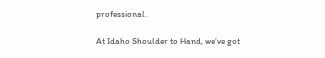professional.

At Idaho Shoulder to Hand, we’ve got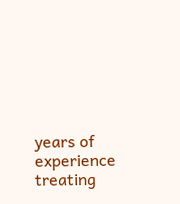years of experience treating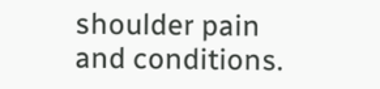shoulder pain and conditions.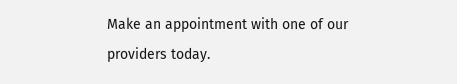Make an appointment with one of our providers today.